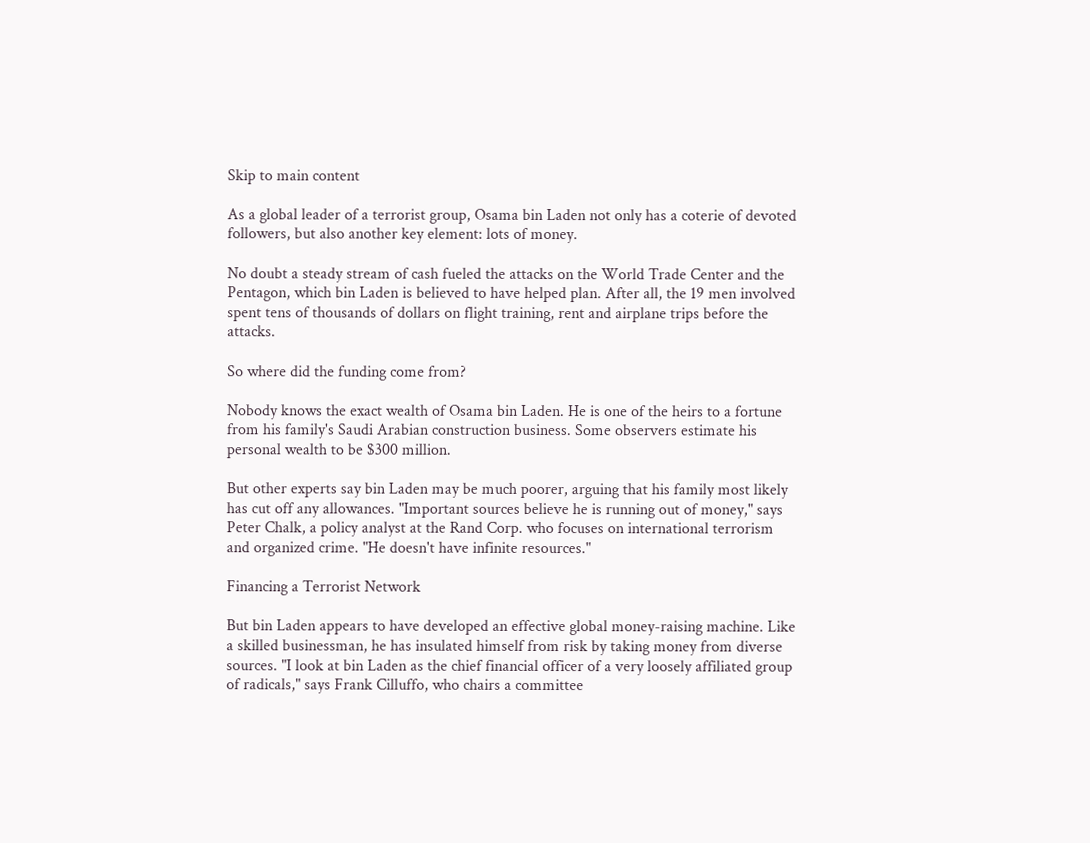Skip to main content

As a global leader of a terrorist group, Osama bin Laden not only has a coterie of devoted followers, but also another key element: lots of money.

No doubt a steady stream of cash fueled the attacks on the World Trade Center and the Pentagon, which bin Laden is believed to have helped plan. After all, the 19 men involved spent tens of thousands of dollars on flight training, rent and airplane trips before the attacks.

So where did the funding come from?

Nobody knows the exact wealth of Osama bin Laden. He is one of the heirs to a fortune from his family's Saudi Arabian construction business. Some observers estimate his personal wealth to be $300 million.

But other experts say bin Laden may be much poorer, arguing that his family most likely has cut off any allowances. "Important sources believe he is running out of money," says Peter Chalk, a policy analyst at the Rand Corp. who focuses on international terrorism and organized crime. "He doesn't have infinite resources."

Financing a Terrorist Network

But bin Laden appears to have developed an effective global money-raising machine. Like a skilled businessman, he has insulated himself from risk by taking money from diverse sources. "I look at bin Laden as the chief financial officer of a very loosely affiliated group of radicals," says Frank Cilluffo, who chairs a committee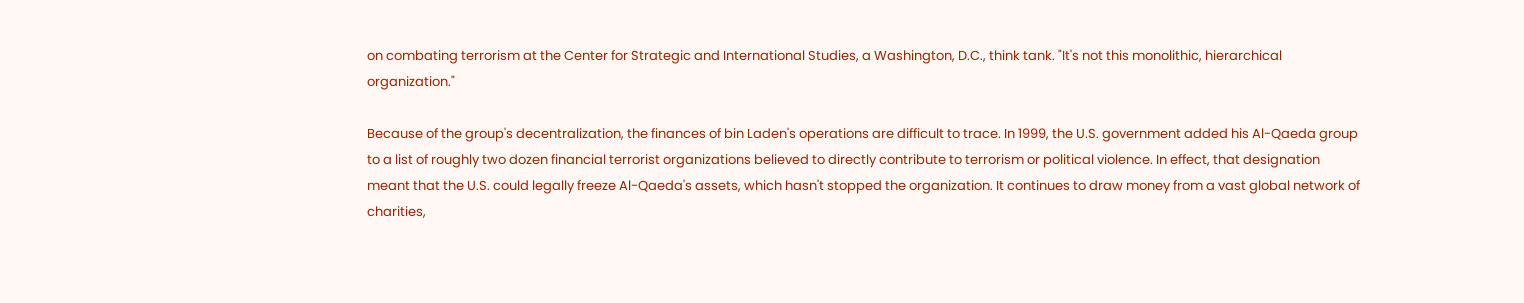on combating terrorism at the Center for Strategic and International Studies, a Washington, D.C., think tank. "It's not this monolithic, hierarchical organization."

Because of the group's decentralization, the finances of bin Laden's operations are difficult to trace. In 1999, the U.S. government added his Al-Qaeda group to a list of roughly two dozen financial terrorist organizations believed to directly contribute to terrorism or political violence. In effect, that designation meant that the U.S. could legally freeze Al-Qaeda's assets, which hasn't stopped the organization. It continues to draw money from a vast global network of charities,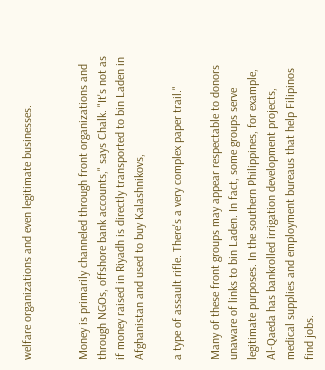welfare organizations and even legitimate businesses.


Money is primarily channeled through front organizations and through NGOs, offshore bank accounts," says Chalk. "It's not as if money raised in Riyadh is directly transported to bin Laden in Afghanistan and used to buy Kalashnikovs,

a type of assault rifle. There's a very complex paper trail."

Many of these front groups may appear respectable to donors unaware of links to bin Laden. In fact, some groups serve legitimate purposes. In the southern Philippines, for example, Al-Qaeda has bankrolled irrigation development projects, medical supplies and employment bureaus that help Filipinos find jobs.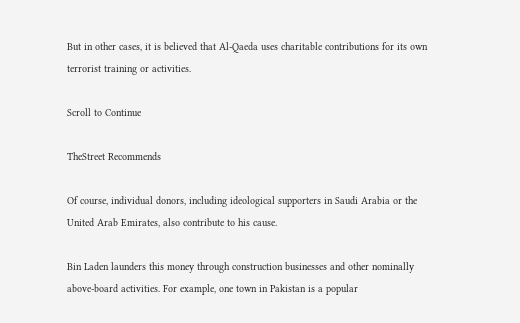But in other cases, it is believed that Al-Qaeda uses charitable contributions for its own terrorist training or activities.

Scroll to Continue

TheStreet Recommends

Of course, individual donors, including ideological supporters in Saudi Arabia or the United Arab Emirates, also contribute to his cause.

Bin Laden launders this money through construction businesses and other nominally above-board activities. For example, one town in Pakistan is a popular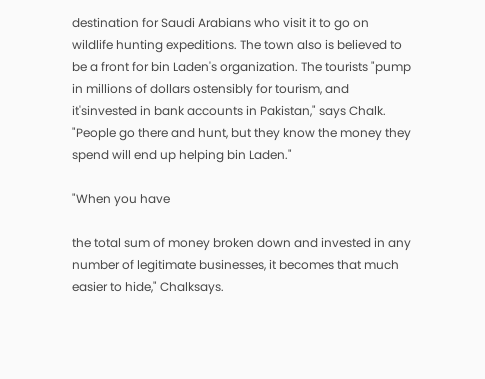destination for Saudi Arabians who visit it to go on wildlife hunting expeditions. The town also is believed to be a front for bin Laden's organization. The tourists "pump in millions of dollars ostensibly for tourism, and it'sinvested in bank accounts in Pakistan," says Chalk. "People go there and hunt, but they know the money they spend will end up helping bin Laden."

"When you have

the total sum of money broken down and invested in any number of legitimate businesses, it becomes that much easier to hide," Chalksays.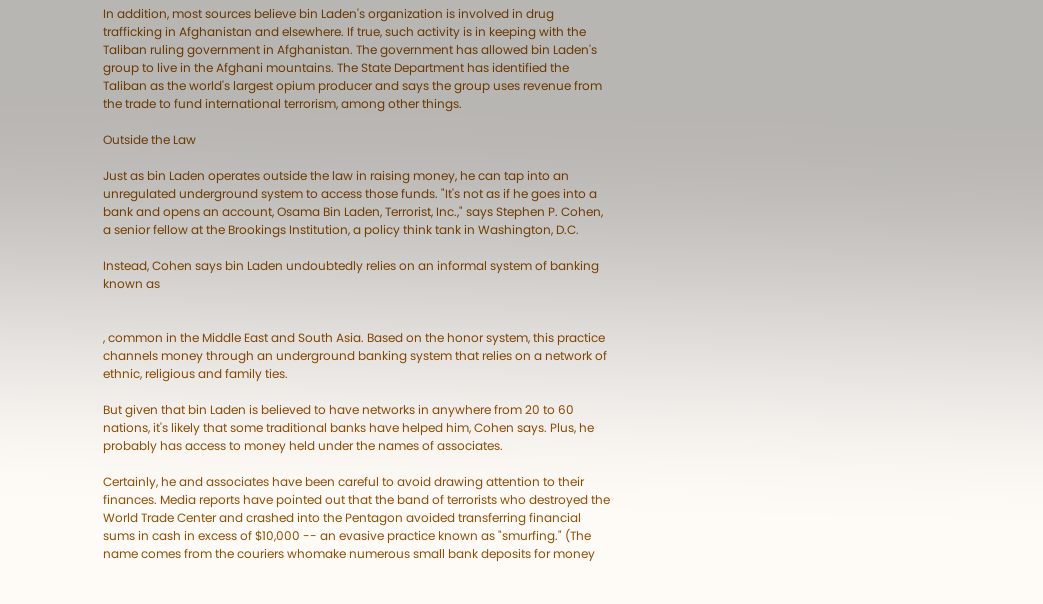In addition, most sources believe bin Laden's organization is involved in drug trafficking in Afghanistan and elsewhere. If true, such activity is in keeping with the Taliban ruling government in Afghanistan. The government has allowed bin Laden's group to live in the Afghani mountains. The State Department has identified the Taliban as the world's largest opium producer and says the group uses revenue from the trade to fund international terrorism, among other things.

Outside the Law

Just as bin Laden operates outside the law in raising money, he can tap into an unregulated underground system to access those funds. "It's not as if he goes into a bank and opens an account, Osama Bin Laden, Terrorist, Inc.," says Stephen P. Cohen, a senior fellow at the Brookings Institution, a policy think tank in Washington, D.C.

Instead, Cohen says bin Laden undoubtedly relies on an informal system of banking known as


, common in the Middle East and South Asia. Based on the honor system, this practice channels money through an underground banking system that relies on a network of ethnic, religious and family ties.

But given that bin Laden is believed to have networks in anywhere from 20 to 60 nations, it's likely that some traditional banks have helped him, Cohen says. Plus, he probably has access to money held under the names of associates.

Certainly, he and associates have been careful to avoid drawing attention to their finances. Media reports have pointed out that the band of terrorists who destroyed the World Trade Center and crashed into the Pentagon avoided transferring financial sums in cash in excess of $10,000 -- an evasive practice known as "smurfing." (The name comes from the couriers whomake numerous small bank deposits for money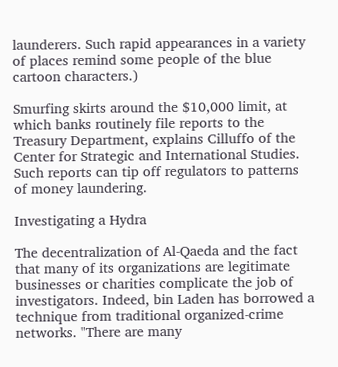launderers. Such rapid appearances in a variety of places remind some people of the blue cartoon characters.)

Smurfing skirts around the $10,000 limit, at which banks routinely file reports to the Treasury Department, explains Cilluffo of the Center for Strategic and International Studies. Such reports can tip off regulators to patterns of money laundering.

Investigating a Hydra

The decentralization of Al-Qaeda and the fact that many of its organizations are legitimate businesses or charities complicate the job of investigators. Indeed, bin Laden has borrowed a technique from traditional organized-crime networks. "There are many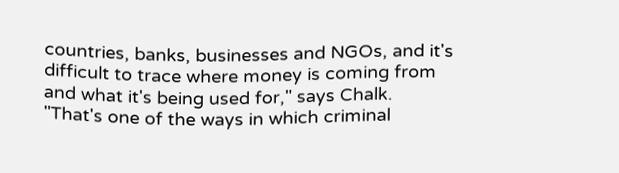countries, banks, businesses and NGOs, and it's difficult to trace where money is coming from and what it's being used for," says Chalk. "That's one of the ways in which criminal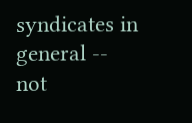syndicates in general -- not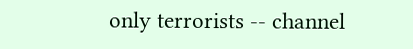only terrorists -- channel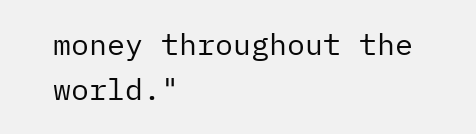money throughout the world."